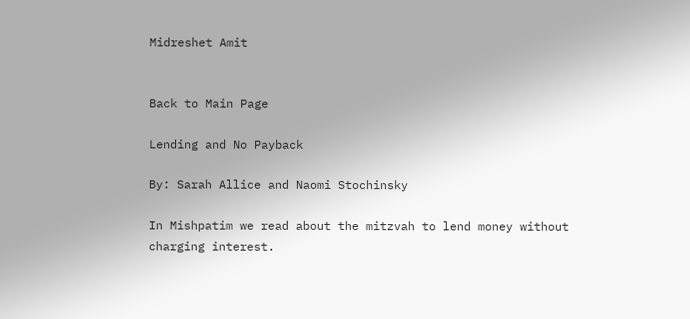Midreshet Amit


Back to Main Page

Lending and No Payback

By: Sarah Allice and Naomi Stochinsky

In Mishpatim we read about the mitzvah to lend money without charging interest.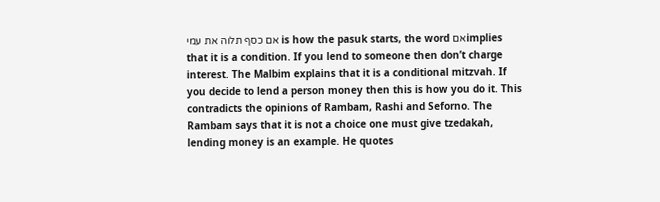אם כסף תלוה את עמי is how the pasuk starts, the word אםimplies that it is a condition. If you lend to someone then don’t charge interest. The Malbim explains that it is a conditional mitzvah. If you decide to lend a person money then this is how you do it. This contradicts the opinions of Rambam, Rashi and Seforno. The Rambam says that it is not a choice one must give tzedakah, lending money is an example. He quotes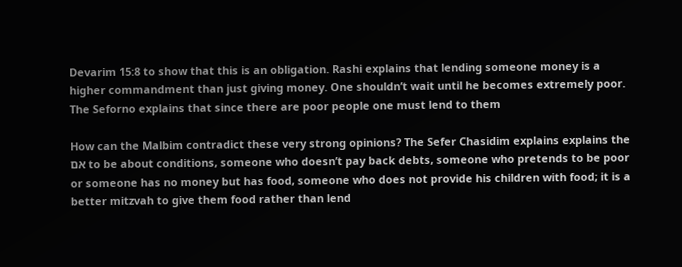Devarim 15:8 to show that this is an obligation. Rashi explains that lending someone money is a higher commandment than just giving money. One shouldn’t wait until he becomes extremely poor. The Seforno explains that since there are poor people one must lend to them

How can the Malbim contradict these very strong opinions? The Sefer Chasidim explains explains the אם to be about conditions, someone who doesn’t pay back debts, someone who pretends to be poor or someone has no money but has food, someone who does not provide his children with food; it is a better mitzvah to give them food rather than lend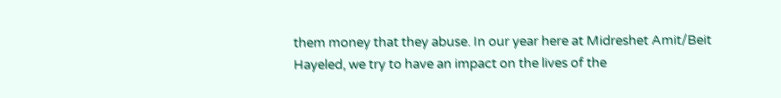them money that they abuse. In our year here at Midreshet Amit/Beit Hayeled, we try to have an impact on the lives of the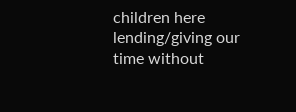children here lending/giving our time without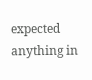expected anything in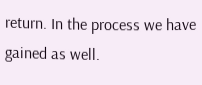return. In the process we have gained as well.